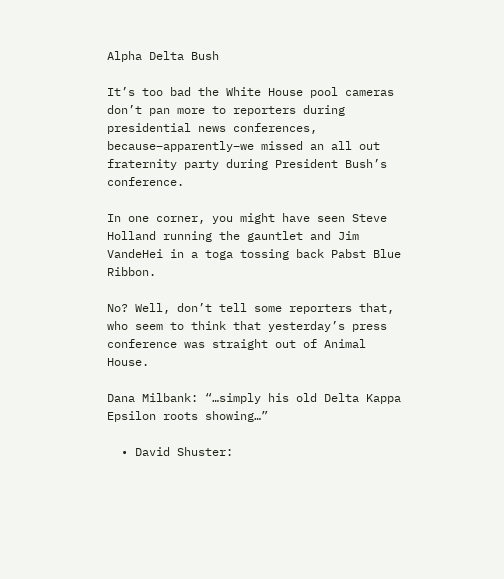Alpha Delta Bush

It’s too bad the White House pool cameras don’t pan more to reporters during presidential news conferences, because–apparently–we missed an all out fraternity party during President Bush’s conference.

In one corner, you might have seen Steve Holland running the gauntlet and Jim VandeHei in a toga tossing back Pabst Blue Ribbon.

No? Well, don’t tell some reporters that, who seem to think that yesterday’s press conference was straight out of Animal House.

Dana Milbank: “…simply his old Delta Kappa Epsilon roots showing…”

  • David Shuster: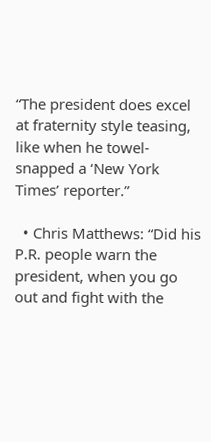“The president does excel at fraternity style teasing, like when he towel-snapped a ‘New York Times’ reporter.”

  • Chris Matthews: “Did his P.R. people warn the president, when you go out and fight with the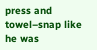press and towel–snap like he was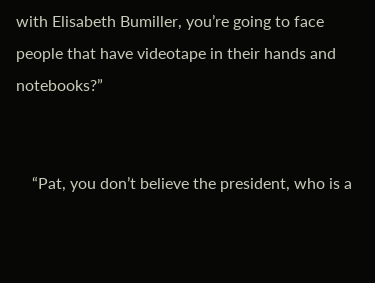with Elisabeth Bumiller, you’re going to face people that have videotape in their hands and notebooks?”


    “Pat, you don’t believe the president, who is a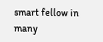smart fellow in many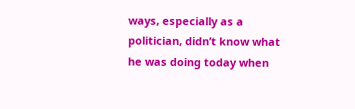ways, especially as a politician, didn’t know what he was doing today when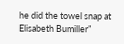he did the towel snap at Elisabeth Bumiller”